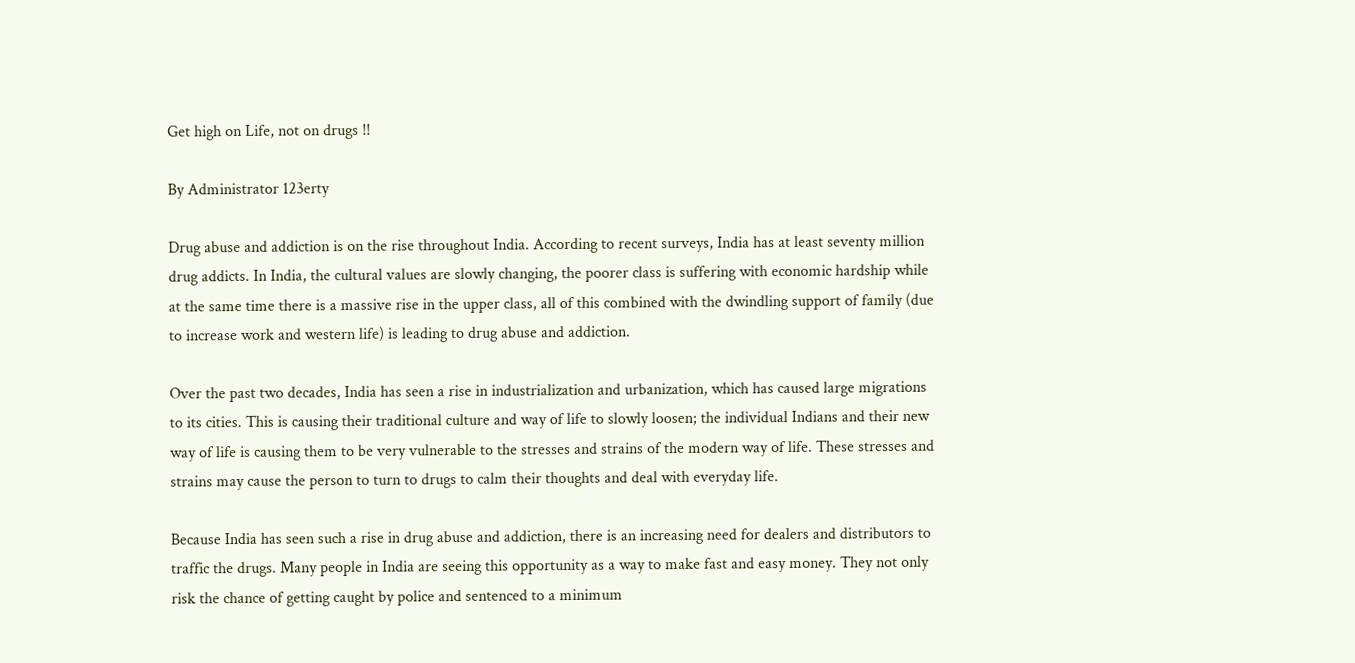Get high on Life, not on drugs !!

By Administrator 123erty

Drug abuse and addiction is on the rise throughout India. According to recent surveys, India has at least seventy million drug addicts. In India, the cultural values are slowly changing, the poorer class is suffering with economic hardship while at the same time there is a massive rise in the upper class, all of this combined with the dwindling support of family (due to increase work and western life) is leading to drug abuse and addiction.

Over the past two decades, India has seen a rise in industrialization and urbanization, which has caused large migrations to its cities. This is causing their traditional culture and way of life to slowly loosen; the individual Indians and their new way of life is causing them to be very vulnerable to the stresses and strains of the modern way of life. These stresses and strains may cause the person to turn to drugs to calm their thoughts and deal with everyday life.

Because India has seen such a rise in drug abuse and addiction, there is an increasing need for dealers and distributors to traffic the drugs. Many people in India are seeing this opportunity as a way to make fast and easy money. They not only risk the chance of getting caught by police and sentenced to a minimum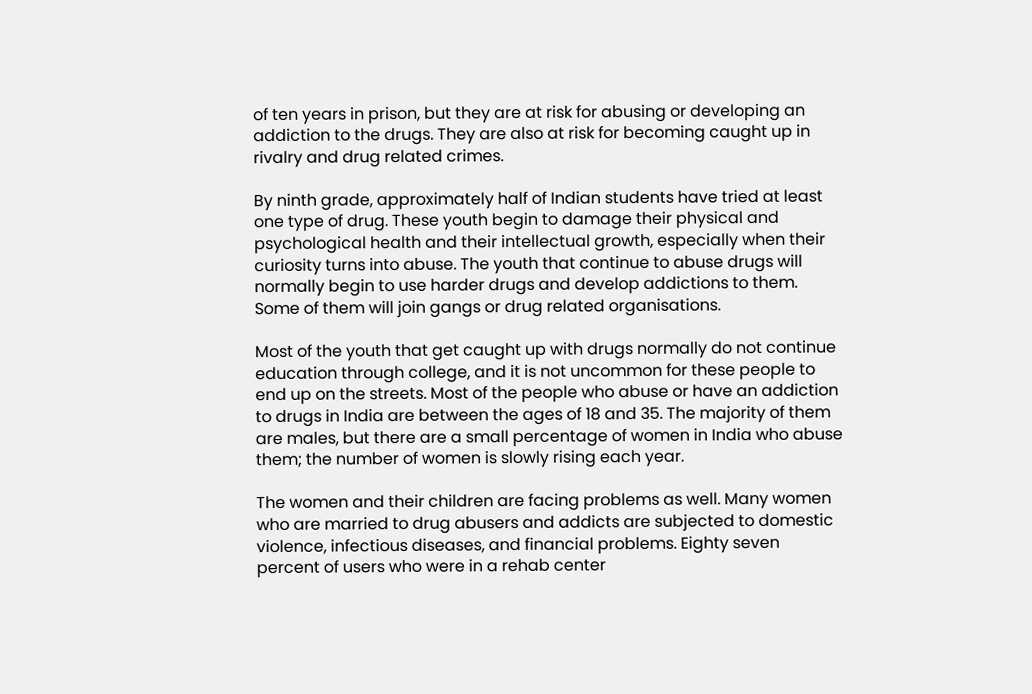of ten years in prison, but they are at risk for abusing or developing an addiction to the drugs. They are also at risk for becoming caught up in rivalry and drug related crimes.

By ninth grade, approximately half of Indian students have tried at least one type of drug. These youth begin to damage their physical and psychological health and their intellectual growth, especially when their curiosity turns into abuse. The youth that continue to abuse drugs will normally begin to use harder drugs and develop addictions to them. Some of them will join gangs or drug related organisations.

Most of the youth that get caught up with drugs normally do not continue education through college, and it is not uncommon for these people to end up on the streets. Most of the people who abuse or have an addiction to drugs in India are between the ages of 18 and 35. The majority of them are males, but there are a small percentage of women in India who abuse them; the number of women is slowly rising each year.

The women and their children are facing problems as well. Many women who are married to drug abusers and addicts are subjected to domestic violence, infectious diseases, and financial problems. Eighty seven percent of users who were in a rehab center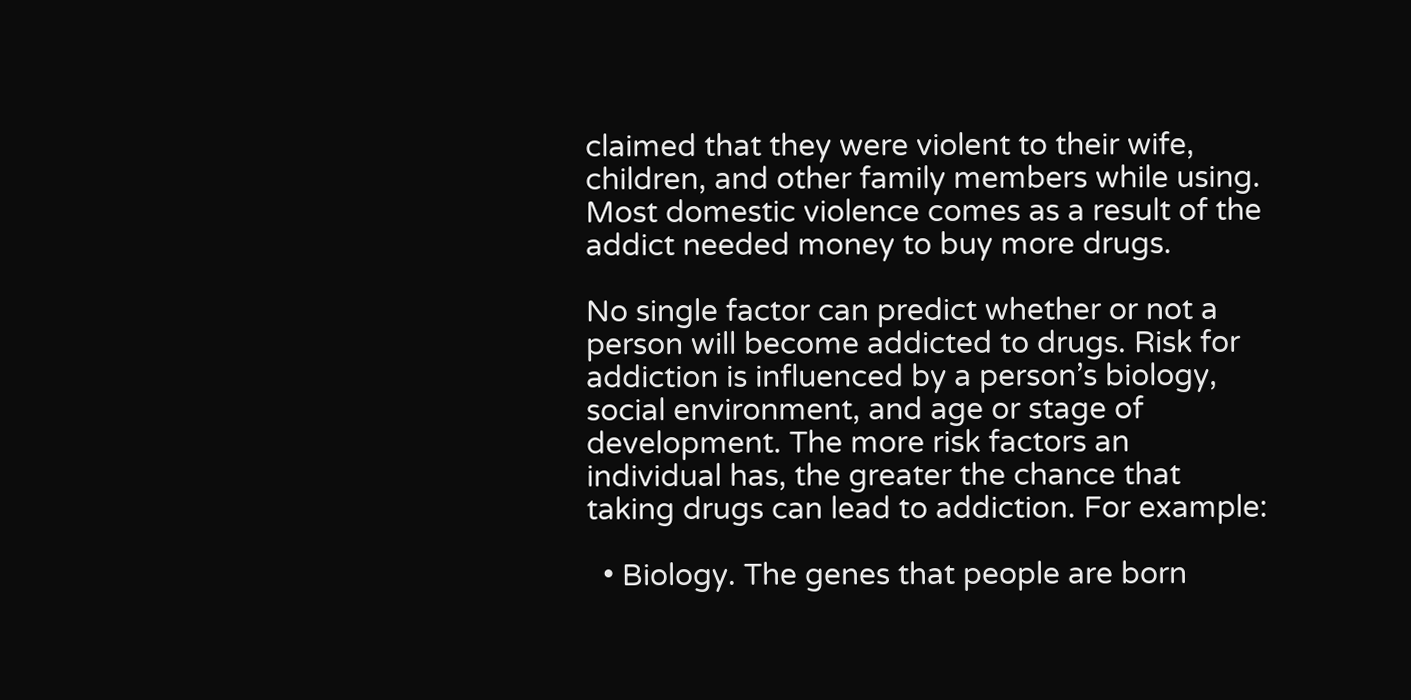claimed that they were violent to their wife, children, and other family members while using. Most domestic violence comes as a result of the addict needed money to buy more drugs.

No single factor can predict whether or not a person will become addicted to drugs. Risk for addiction is influenced by a person’s biology, social environment, and age or stage of development. The more risk factors an individual has, the greater the chance that taking drugs can lead to addiction. For example:

  • Biology. The genes that people are born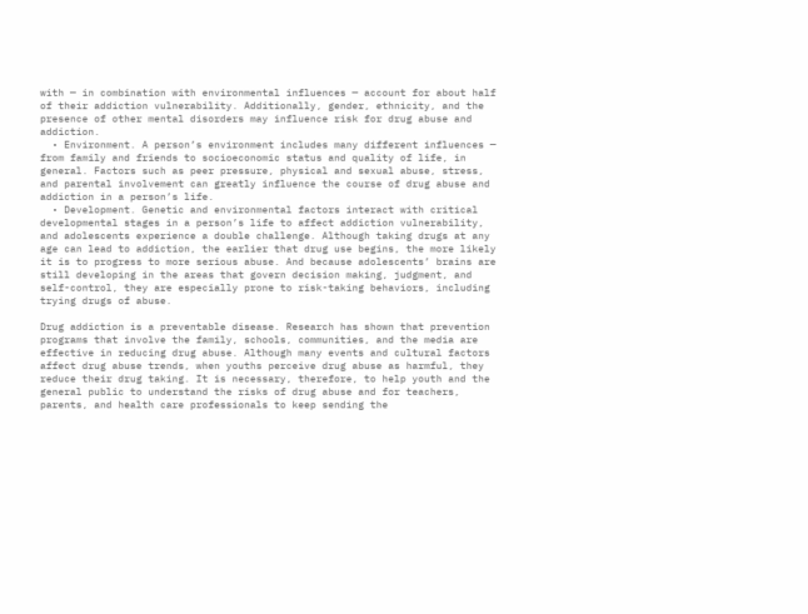with — in combination with environmental influences — account for about half of their addiction vulnerability. Additionally, gender, ethnicity, and the presence of other mental disorders may influence risk for drug abuse and addiction.
  • Environment. A person’s environment includes many different influences — from family and friends to socioeconomic status and quality of life, in general. Factors such as peer pressure, physical and sexual abuse, stress, and parental involvement can greatly influence the course of drug abuse and addiction in a person’s life.
  • Development. Genetic and environmental factors interact with critical developmental stages in a person’s life to affect addiction vulnerability, and adolescents experience a double challenge. Although taking drugs at any age can lead to addiction, the earlier that drug use begins, the more likely it is to progress to more serious abuse. And because adolescents’ brains are still developing in the areas that govern decision making, judgment, and self-control, they are especially prone to risk-taking behaviors, including trying drugs of abuse.

Drug addiction is a preventable disease. Research has shown that prevention programs that involve the family, schools, communities, and the media are effective in reducing drug abuse. Although many events and cultural factors affect drug abuse trends, when youths perceive drug abuse as harmful, they reduce their drug taking. It is necessary, therefore, to help youth and the general public to understand the risks of drug abuse and for teachers, parents, and health care professionals to keep sending the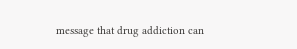message that drug addiction can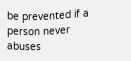be prevented if a person never abuses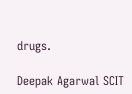drugs.

Deepak Agarwal SCIT